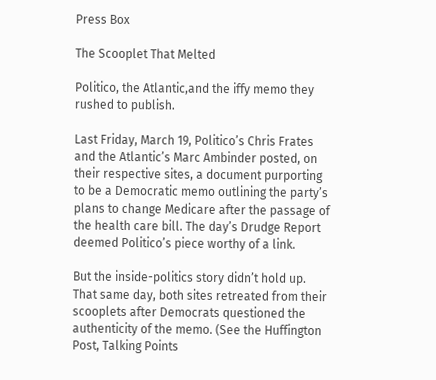Press Box

The Scooplet That Melted

Politico, the Atlantic,and the iffy memo they rushed to publish.

Last Friday, March 19, Politico’s Chris Frates and the Atlantic’s Marc Ambinder posted, on their respective sites, a document purporting to be a Democratic memo outlining the party’s plans to change Medicare after the passage of the health care bill. The day’s Drudge Report deemed Politico’s piece worthy of a link.

But the inside-politics story didn’t hold up. That same day, both sites retreated from their scooplets after Democrats questioned the authenticity of the memo. (See the Huffington Post, Talking Points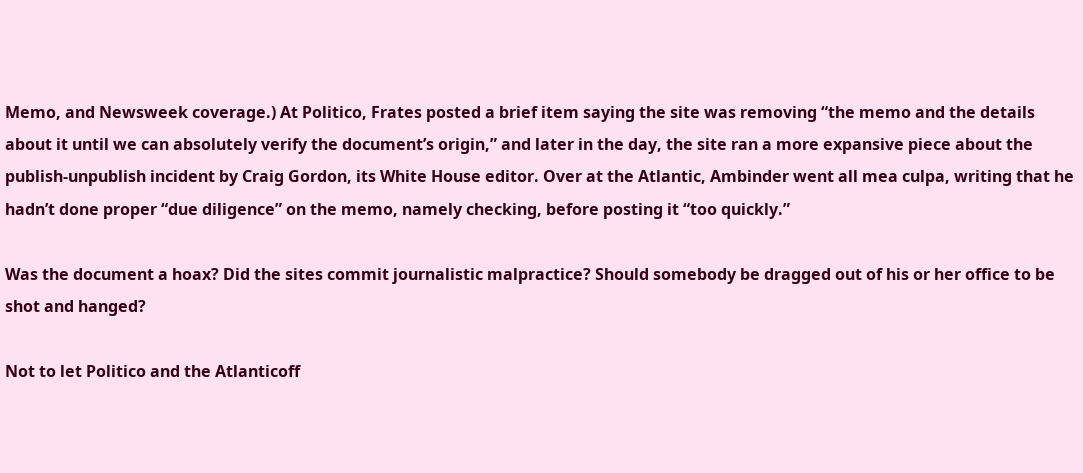Memo, and Newsweek coverage.) At Politico, Frates posted a brief item saying the site was removing “the memo and the details about it until we can absolutely verify the document’s origin,” and later in the day, the site ran a more expansive piece about the publish-unpublish incident by Craig Gordon, its White House editor. Over at the Atlantic, Ambinder went all mea culpa, writing that he hadn’t done proper “due diligence” on the memo, namely checking, before posting it “too quickly.”

Was the document a hoax? Did the sites commit journalistic malpractice? Should somebody be dragged out of his or her office to be shot and hanged?

Not to let Politico and the Atlanticoff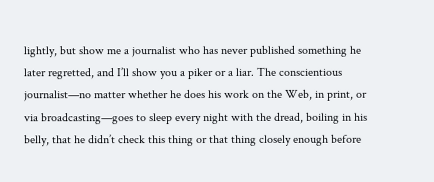lightly, but show me a journalist who has never published something he later regretted, and I’ll show you a piker or a liar. The conscientious journalist—no matter whether he does his work on the Web, in print, or via broadcasting—goes to sleep every night with the dread, boiling in his belly, that he didn’t check this thing or that thing closely enough before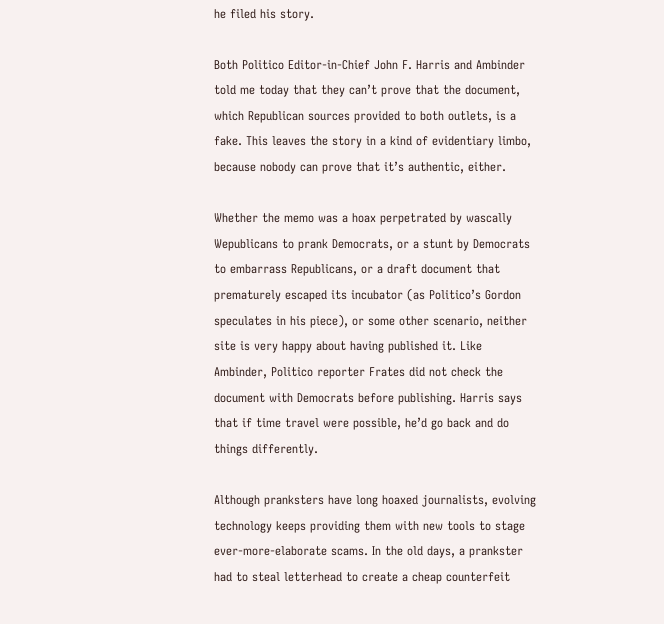he filed his story.

Both Politico Editor-in-Chief John F. Harris and Ambinder told me today that they can’t prove that the document, which Republican sources provided to both outlets, is a fake. This leaves the story in a kind of evidentiary limbo, because nobody can prove that it’s authentic, either.

Whether the memo was a hoax perpetrated by wascally Wepublicans to prank Democrats, or a stunt by Democrats to embarrass Republicans, or a draft document that prematurely escaped its incubator (as Politico’s Gordon speculates in his piece), or some other scenario, neither site is very happy about having published it. Like Ambinder, Politico reporter Frates did not check the document with Democrats before publishing. Harris says that if time travel were possible, he’d go back and do things differently.

Although pranksters have long hoaxed journalists, evolving technology keeps providing them with new tools to stage ever-more-elaborate scams. In the old days, a prankster had to steal letterhead to create a cheap counterfeit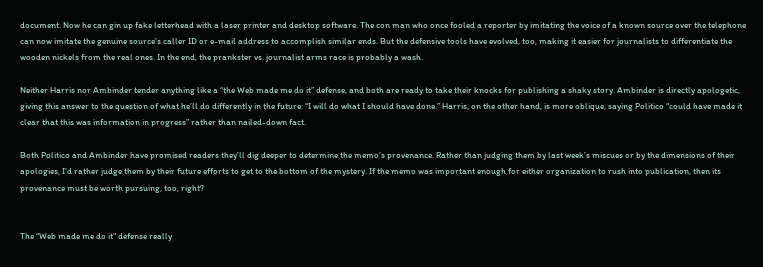document. Now he can gin up fake letterhead with a laser printer and desktop software. The con man who once fooled a reporter by imitating the voice of a known source over the telephone can now imitate the genuine source’s caller ID or e-mail address to accomplish similar ends. But the defensive tools have evolved, too, making it easier for journalists to differentiate the wooden nickels from the real ones. In the end, the prankster vs. journalist arms race is probably a wash.

Neither Harris nor Ambinder tender anything like a “the Web made me do it” defense, and both are ready to take their knocks for publishing a shaky story. Ambinder is directly apologetic, giving this answer to the question of what he’ll do differently in the future: “I will do what I should have done.” Harris, on the other hand, is more oblique, saying Politico “could have made it clear that this was information in progress” rather than nailed-down fact.

Both Politico and Ambinder have promised readers they’ll dig deeper to determine the memo’s provenance. Rather than judging them by last week’s miscues or by the dimensions of their apologies, I’d rather judge them by their future efforts to get to the bottom of the mystery. If the memo was important enough for either organization to rush into publication, then its provenance must be worth pursuing, too, right?


The “Web made me do it” defense really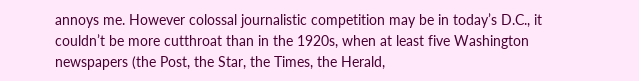annoys me. However colossal journalistic competition may be in today’s D.C., it couldn’t be more cutthroat than in the 1920s, when at least five Washington newspapers (the Post, the Star, the Times, the Herald,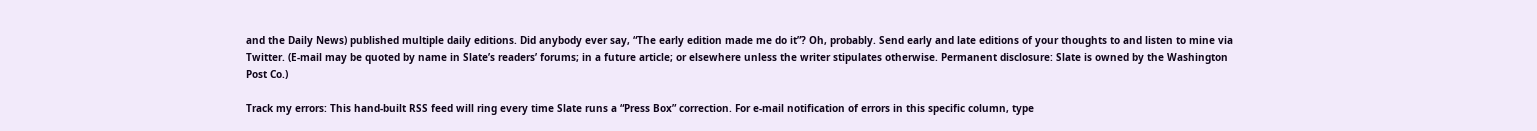and the Daily News) published multiple daily editions. Did anybody ever say, “The early edition made me do it”? Oh, probably. Send early and late editions of your thoughts to and listen to mine via Twitter. (E-mail may be quoted by name in Slate’s readers’ forums; in a future article; or elsewhere unless the writer stipulates otherwise. Permanent disclosure: Slate is owned by the Washington Post Co.)

Track my errors: This hand-built RSS feed will ring every time Slate runs a “Press Box” correction. For e-mail notification of errors in this specific column, type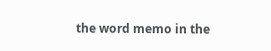the word memo in the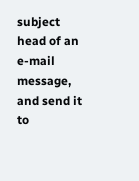subject head of an e-mail message, and send it to